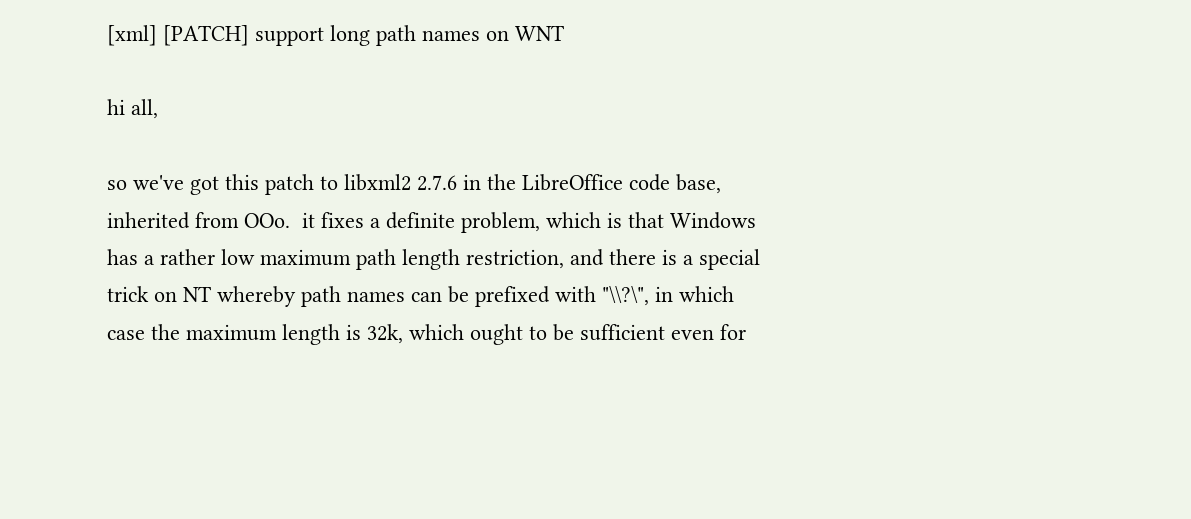[xml] [PATCH] support long path names on WNT

hi all,

so we've got this patch to libxml2 2.7.6 in the LibreOffice code base,
inherited from OOo.  it fixes a definite problem, which is that Windows
has a rather low maximum path length restriction, and there is a special
trick on NT whereby path names can be prefixed with "\\?\", in which
case the maximum length is 32k, which ought to be sufficient even for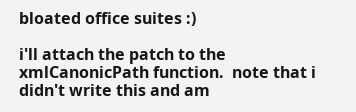bloated office suites :)

i'll attach the patch to the xmlCanonicPath function.  note that i
didn't write this and am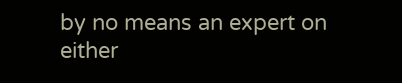by no means an expert on either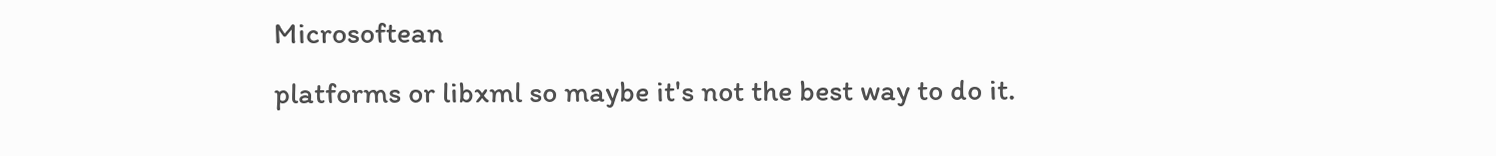Microsoftean
platforms or libxml so maybe it's not the best way to do it.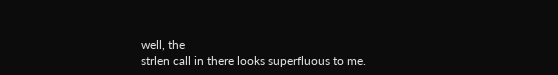well, the
strlen call in there looks superfluous to me.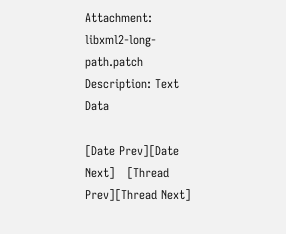Attachment: libxml2-long-path.patch
Description: Text Data

[Date Prev][Date Next]   [Thread Prev][Thread Next]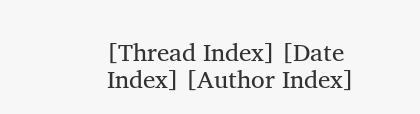[Thread Index] [Date Index] [Author Index]